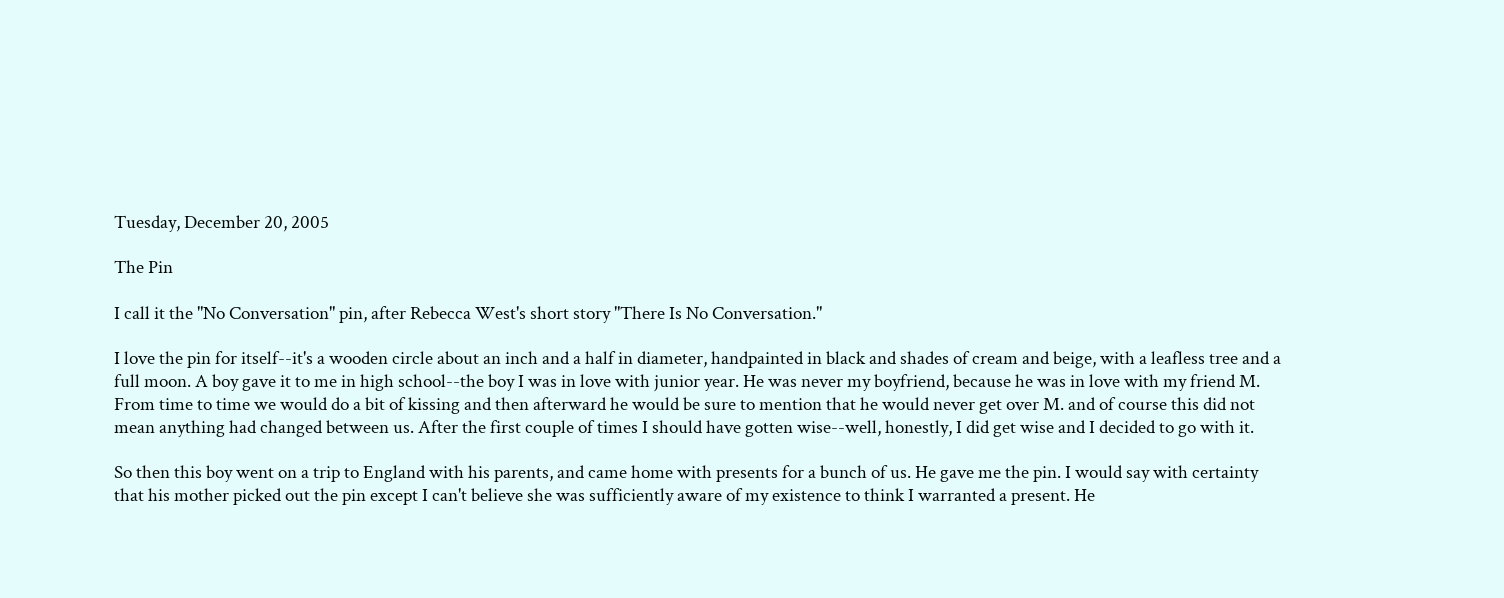Tuesday, December 20, 2005

The Pin

I call it the "No Conversation" pin, after Rebecca West's short story "There Is No Conversation."

I love the pin for itself--it's a wooden circle about an inch and a half in diameter, handpainted in black and shades of cream and beige, with a leafless tree and a full moon. A boy gave it to me in high school--the boy I was in love with junior year. He was never my boyfriend, because he was in love with my friend M. From time to time we would do a bit of kissing and then afterward he would be sure to mention that he would never get over M. and of course this did not mean anything had changed between us. After the first couple of times I should have gotten wise--well, honestly, I did get wise and I decided to go with it.

So then this boy went on a trip to England with his parents, and came home with presents for a bunch of us. He gave me the pin. I would say with certainty that his mother picked out the pin except I can't believe she was sufficiently aware of my existence to think I warranted a present. He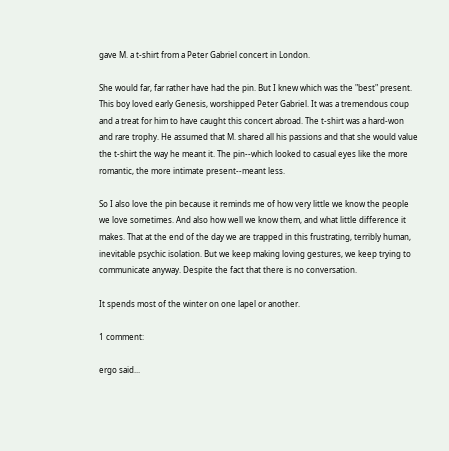gave M. a t-shirt from a Peter Gabriel concert in London.

She would far, far rather have had the pin. But I knew which was the "best" present. This boy loved early Genesis, worshipped Peter Gabriel. It was a tremendous coup and a treat for him to have caught this concert abroad. The t-shirt was a hard-won and rare trophy. He assumed that M. shared all his passions and that she would value the t-shirt the way he meant it. The pin--which looked to casual eyes like the more romantic, the more intimate present--meant less.

So I also love the pin because it reminds me of how very little we know the people we love sometimes. And also how well we know them, and what little difference it makes. That at the end of the day we are trapped in this frustrating, terribly human, inevitable psychic isolation. But we keep making loving gestures, we keep trying to communicate anyway. Despite the fact that there is no conversation.

It spends most of the winter on one lapel or another.

1 comment:

ergo said...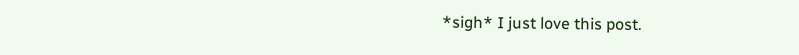*sigh* I just love this post.